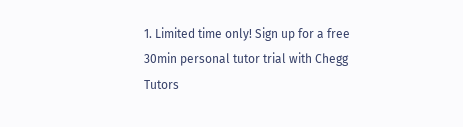1. Limited time only! Sign up for a free 30min personal tutor trial with Chegg Tutors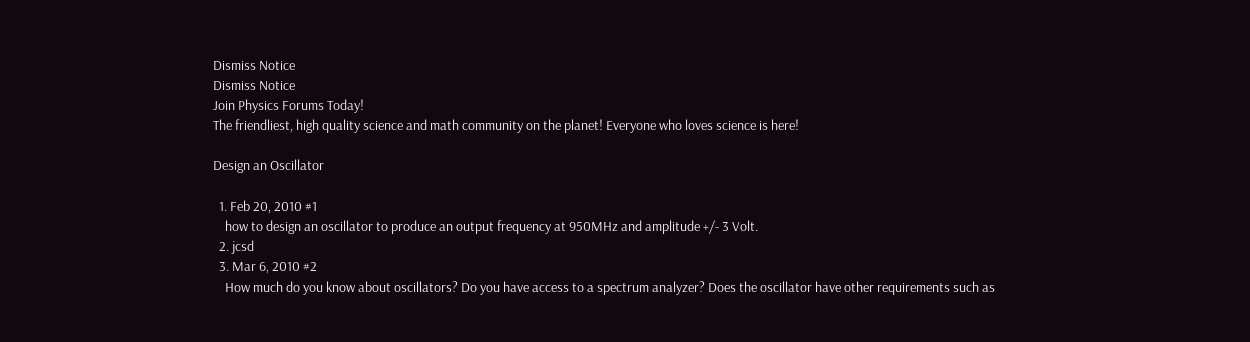Dismiss Notice
Dismiss Notice
Join Physics Forums Today!
The friendliest, high quality science and math community on the planet! Everyone who loves science is here!

Design an Oscillator

  1. Feb 20, 2010 #1
    how to design an oscillator to produce an output frequency at 950MHz and amplitude +/- 3 Volt.
  2. jcsd
  3. Mar 6, 2010 #2
    How much do you know about oscillators? Do you have access to a spectrum analyzer? Does the oscillator have other requirements such as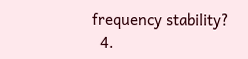frequency stability?
  4.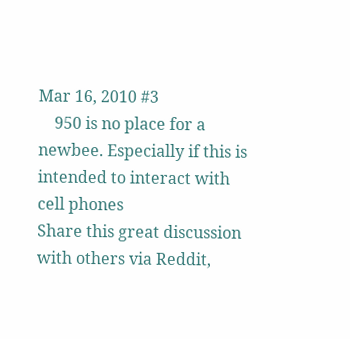Mar 16, 2010 #3
    950 is no place for a newbee. Especially if this is intended to interact with cell phones
Share this great discussion with others via Reddit,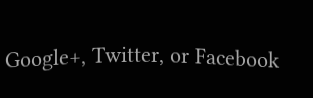Google+, Twitter, or Facebook